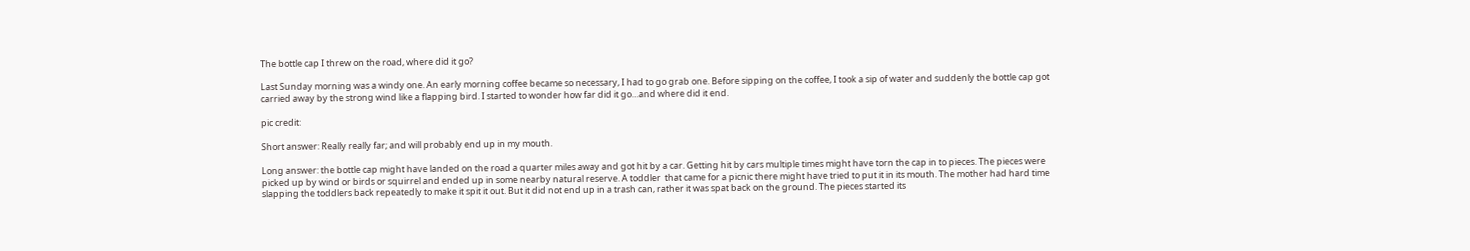The bottle cap I threw on the road, where did it go?

Last Sunday morning was a windy one. An early morning coffee became so necessary, I had to go grab one. Before sipping on the coffee, I took a sip of water and suddenly the bottle cap got carried away by the strong wind like a flapping bird. I started to wonder how far did it go…and where did it end.

pic credit:

Short answer: Really really far; and will probably end up in my mouth.

Long answer: the bottle cap might have landed on the road a quarter miles away and got hit by a car. Getting hit by cars multiple times might have torn the cap in to pieces. The pieces were picked up by wind or birds or squirrel and ended up in some nearby natural reserve. A toddler  that came for a picnic there might have tried to put it in its mouth. The mother had hard time slapping the toddlers back repeatedly to make it spit it out. But it did not end up in a trash can, rather it was spat back on the ground. The pieces started its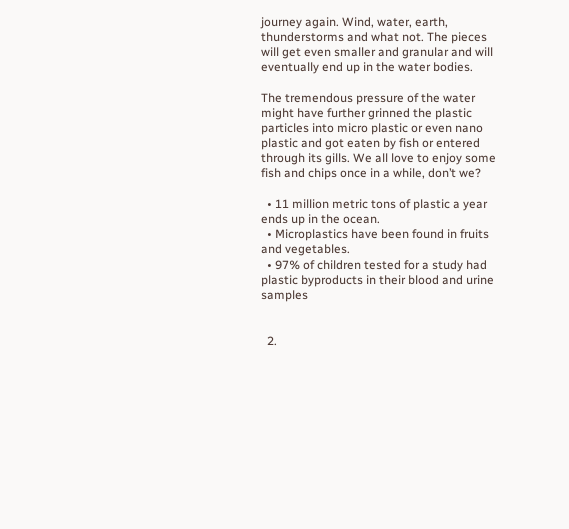journey again. Wind, water, earth, thunderstorms and what not. The pieces will get even smaller and granular and will eventually end up in the water bodies.

The tremendous pressure of the water might have further grinned the plastic particles into micro plastic or even nano plastic and got eaten by fish or entered through its gills. We all love to enjoy some fish and chips once in a while, don’t we?

  • 11 million metric tons of plastic a year ends up in the ocean.
  • Microplastics have been found in fruits and vegetables.
  • 97% of children tested for a study had plastic byproducts in their blood and urine samples


  2.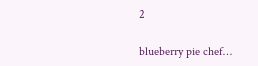2

blueberry pie chef…